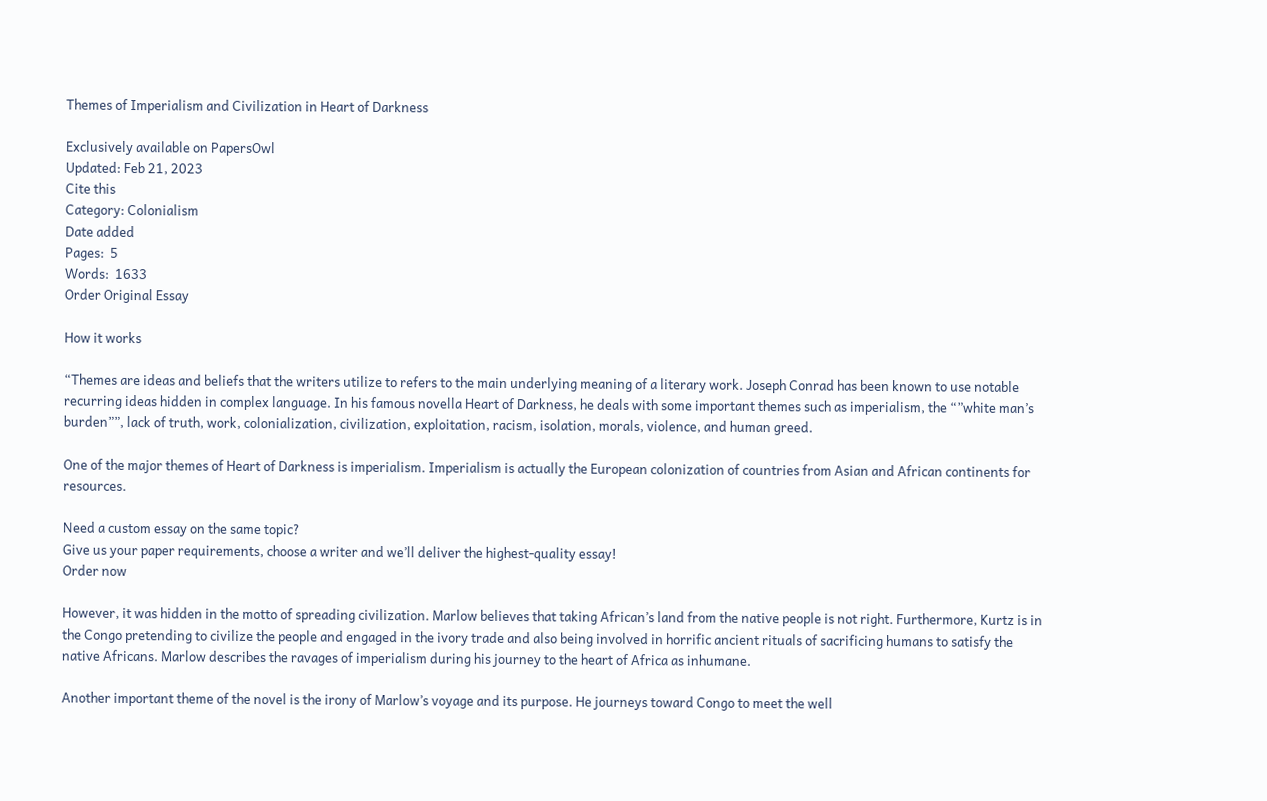Themes of Imperialism and Civilization in Heart of Darkness

Exclusively available on PapersOwl
Updated: Feb 21, 2023
Cite this
Category: Colonialism
Date added
Pages:  5
Words:  1633
Order Original Essay

How it works

“Themes are ideas and beliefs that the writers utilize to refers to the main underlying meaning of a literary work. Joseph Conrad has been known to use notable recurring ideas hidden in complex language. In his famous novella Heart of Darkness, he deals with some important themes such as imperialism, the “”white man’s burden””, lack of truth, work, colonialization, civilization, exploitation, racism, isolation, morals, violence, and human greed.

One of the major themes of Heart of Darkness is imperialism. Imperialism is actually the European colonization of countries from Asian and African continents for resources.

Need a custom essay on the same topic?
Give us your paper requirements, choose a writer and we’ll deliver the highest-quality essay!
Order now

However, it was hidden in the motto of spreading civilization. Marlow believes that taking African’s land from the native people is not right. Furthermore, Kurtz is in the Congo pretending to civilize the people and engaged in the ivory trade and also being involved in horrific ancient rituals of sacrificing humans to satisfy the native Africans. Marlow describes the ravages of imperialism during his journey to the heart of Africa as inhumane.

Another important theme of the novel is the irony of Marlow’s voyage and its purpose. He journeys toward Congo to meet the well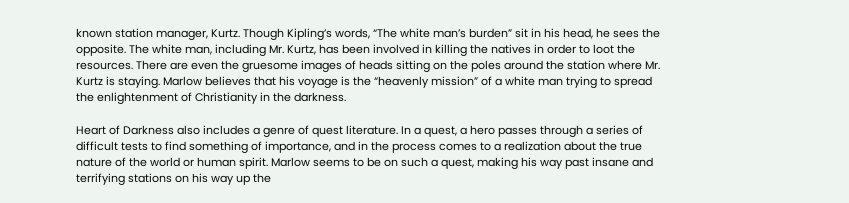known station manager, Kurtz. Though Kipling’s words, “The white man’s burden” sit in his head, he sees the opposite. The white man, including Mr. Kurtz, has been involved in killing the natives in order to loot the resources. There are even the gruesome images of heads sitting on the poles around the station where Mr. Kurtz is staying. Marlow believes that his voyage is the “heavenly mission” of a white man trying to spread the enlightenment of Christianity in the darkness.

Heart of Darkness also includes a genre of quest literature. In a quest, a hero passes through a series of difficult tests to find something of importance, and in the process comes to a realization about the true nature of the world or human spirit. Marlow seems to be on such a quest, making his way past insane and terrifying stations on his way up the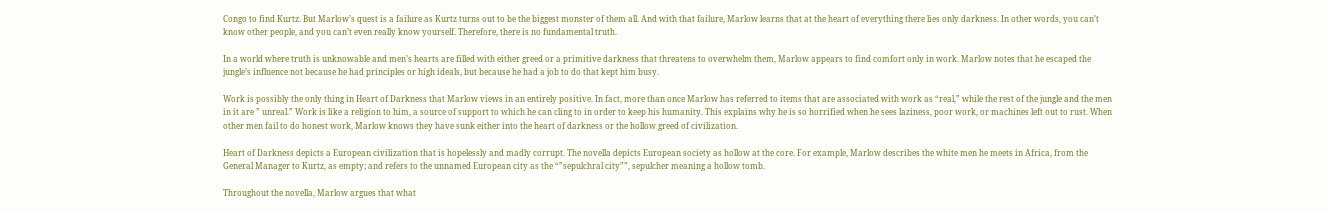Congo to find Kurtz. But Marlow’s quest is a failure as Kurtz turns out to be the biggest monster of them all. And with that failure, Marlow learns that at the heart of everything there lies only darkness. In other words, you can’t know other people, and you can’t even really know yourself. Therefore, there is no fundamental truth.

In a world where truth is unknowable and men’s hearts are filled with either greed or a primitive darkness that threatens to overwhelm them, Marlow appears to find comfort only in work. Marlow notes that he escaped the jungle’s influence not because he had principles or high ideals, but because he had a job to do that kept him busy.

Work is possibly the only thing in Heart of Darkness that Marlow views in an entirely positive. In fact, more than once Marlow has referred to items that are associated with work as “real,” while the rest of the jungle and the men in it are ” unreal.” Work is like a religion to him, a source of support to which he can cling to in order to keep his humanity. This explains why he is so horrified when he sees laziness, poor work, or machines left out to rust. When other men fail to do honest work, Marlow knows they have sunk either into the heart of darkness or the hollow greed of civilization.

Heart of Darkness depicts a European civilization that is hopelessly and madly corrupt. The novella depicts European society as hollow at the core. For example, Marlow describes the white men he meets in Africa, from the General Manager to Kurtz, as empty; and refers to the unnamed European city as the “”sepulchral city””, sepulcher meaning a hollow tomb.

Throughout the novella, Marlow argues that what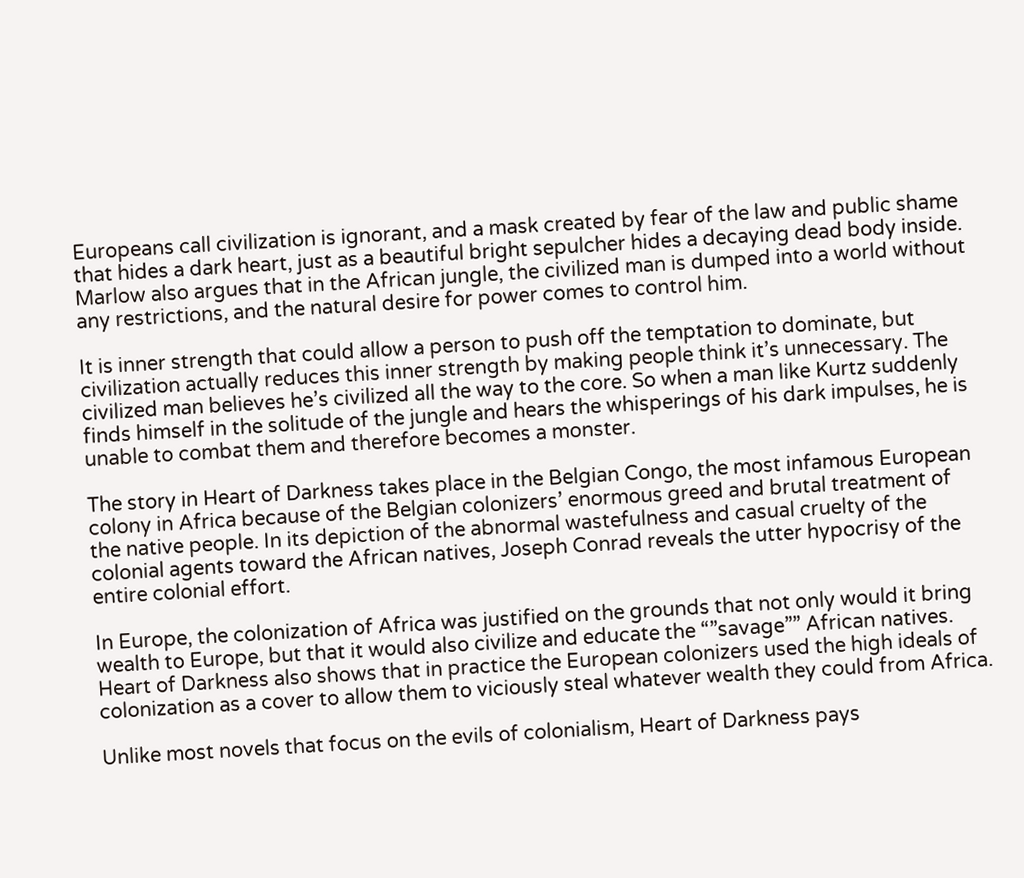Europeans call civilization is ignorant, and a mask created by fear of the law and public shame that hides a dark heart, just as a beautiful bright sepulcher hides a decaying dead body inside. Marlow also argues that in the African jungle, the civilized man is dumped into a world without any restrictions, and the natural desire for power comes to control him.

It is inner strength that could allow a person to push off the temptation to dominate, but civilization actually reduces this inner strength by making people think it’s unnecessary. The civilized man believes he’s civilized all the way to the core. So when a man like Kurtz suddenly finds himself in the solitude of the jungle and hears the whisperings of his dark impulses, he is unable to combat them and therefore becomes a monster.

The story in Heart of Darkness takes place in the Belgian Congo, the most infamous European colony in Africa because of the Belgian colonizers’ enormous greed and brutal treatment of the native people. In its depiction of the abnormal wastefulness and casual cruelty of the colonial agents toward the African natives, Joseph Conrad reveals the utter hypocrisy of the entire colonial effort.

In Europe, the colonization of Africa was justified on the grounds that not only would it bring wealth to Europe, but that it would also civilize and educate the “”savage”” African natives. Heart of Darkness also shows that in practice the European colonizers used the high ideals of colonization as a cover to allow them to viciously steal whatever wealth they could from Africa.

Unlike most novels that focus on the evils of colonialism, Heart of Darkness pays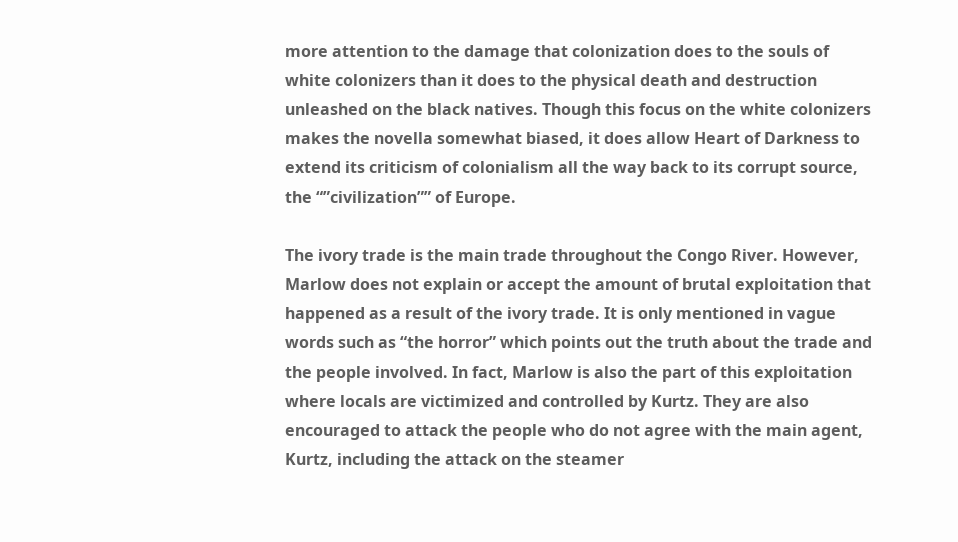more attention to the damage that colonization does to the souls of white colonizers than it does to the physical death and destruction unleashed on the black natives. Though this focus on the white colonizers makes the novella somewhat biased, it does allow Heart of Darkness to extend its criticism of colonialism all the way back to its corrupt source, the “”civilization”” of Europe.

The ivory trade is the main trade throughout the Congo River. However, Marlow does not explain or accept the amount of brutal exploitation that happened as a result of the ivory trade. It is only mentioned in vague words such as “the horror” which points out the truth about the trade and the people involved. In fact, Marlow is also the part of this exploitation where locals are victimized and controlled by Kurtz. They are also encouraged to attack the people who do not agree with the main agent, Kurtz, including the attack on the steamer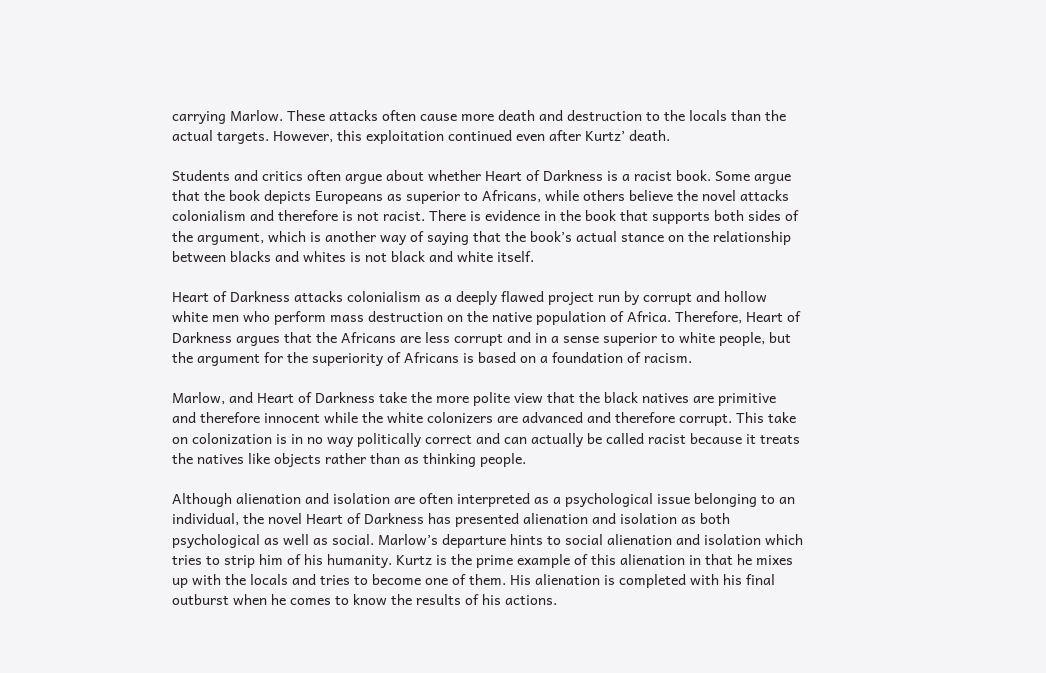carrying Marlow. These attacks often cause more death and destruction to the locals than the actual targets. However, this exploitation continued even after Kurtz’ death.

Students and critics often argue about whether Heart of Darkness is a racist book. Some argue that the book depicts Europeans as superior to Africans, while others believe the novel attacks colonialism and therefore is not racist. There is evidence in the book that supports both sides of the argument, which is another way of saying that the book’s actual stance on the relationship between blacks and whites is not black and white itself.

Heart of Darkness attacks colonialism as a deeply flawed project run by corrupt and hollow white men who perform mass destruction on the native population of Africa. Therefore, Heart of Darkness argues that the Africans are less corrupt and in a sense superior to white people, but the argument for the superiority of Africans is based on a foundation of racism.

Marlow, and Heart of Darkness take the more polite view that the black natives are primitive and therefore innocent while the white colonizers are advanced and therefore corrupt. This take on colonization is in no way politically correct and can actually be called racist because it treats the natives like objects rather than as thinking people.

Although alienation and isolation are often interpreted as a psychological issue belonging to an individual, the novel Heart of Darkness has presented alienation and isolation as both psychological as well as social. Marlow’s departure hints to social alienation and isolation which tries to strip him of his humanity. Kurtz is the prime example of this alienation in that he mixes up with the locals and tries to become one of them. His alienation is completed with his final outburst when he comes to know the results of his actions.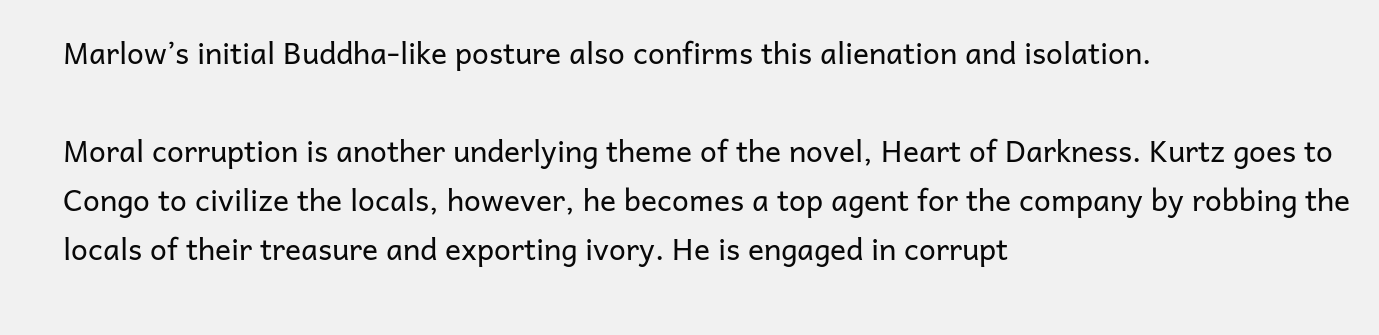Marlow’s initial Buddha-like posture also confirms this alienation and isolation.

Moral corruption is another underlying theme of the novel, Heart of Darkness. Kurtz goes to Congo to civilize the locals, however, he becomes a top agent for the company by robbing the locals of their treasure and exporting ivory. He is engaged in corrupt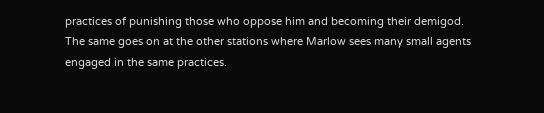practices of punishing those who oppose him and becoming their demigod. The same goes on at the other stations where Marlow sees many small agents engaged in the same practices.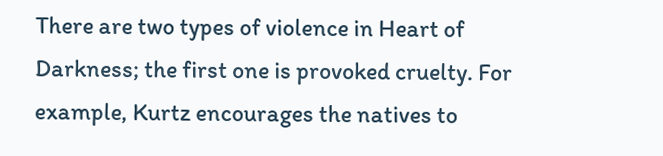There are two types of violence in Heart of Darkness; the first one is provoked cruelty. For example, Kurtz encourages the natives to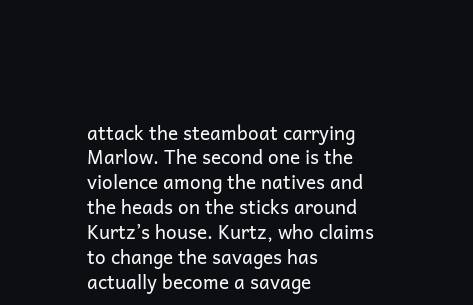attack the steamboat carrying Marlow. The second one is the violence among the natives and the heads on the sticks around Kurtz’s house. Kurtz, who claims to change the savages has actually become a savage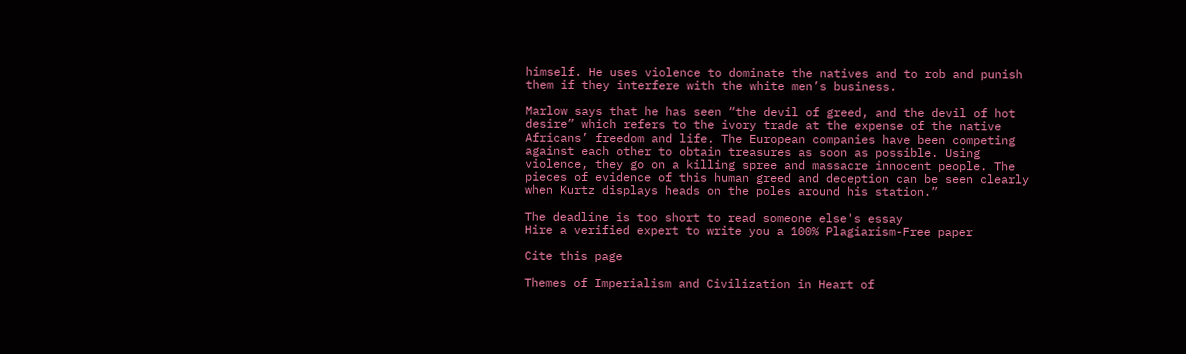himself. He uses violence to dominate the natives and to rob and punish them if they interfere with the white men’s business.

Marlow says that he has seen “the devil of greed, and the devil of hot desire” which refers to the ivory trade at the expense of the native Africans’ freedom and life. The European companies have been competing against each other to obtain treasures as soon as possible. Using violence, they go on a killing spree and massacre innocent people. The pieces of evidence of this human greed and deception can be seen clearly when Kurtz displays heads on the poles around his station.”

The deadline is too short to read someone else's essay
Hire a verified expert to write you a 100% Plagiarism-Free paper

Cite this page

Themes of Imperialism and Civilization in Heart of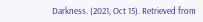Darkness. (2021, Oct 15). Retrieved from